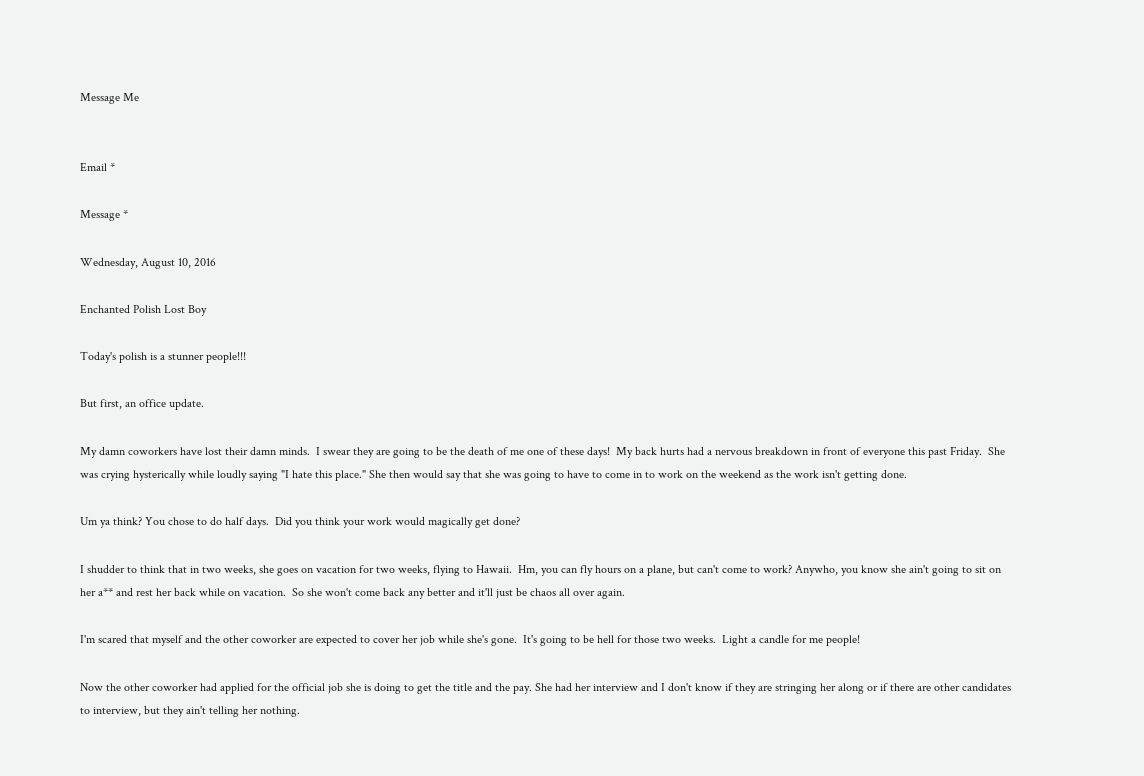Message Me


Email *

Message *

Wednesday, August 10, 2016

Enchanted Polish Lost Boy

Today's polish is a stunner people!!!

But first, an office update.

My damn coworkers have lost their damn minds.  I swear they are going to be the death of me one of these days!  My back hurts had a nervous breakdown in front of everyone this past Friday.  She was crying hysterically while loudly saying "I hate this place." She then would say that she was going to have to come in to work on the weekend as the work isn't getting done.

Um ya think? You chose to do half days.  Did you think your work would magically get done?

I shudder to think that in two weeks, she goes on vacation for two weeks, flying to Hawaii.  Hm, you can fly hours on a plane, but can't come to work? Anywho, you know she ain't going to sit on her a** and rest her back while on vacation.  So she won't come back any better and it'll just be chaos all over again.

I'm scared that myself and the other coworker are expected to cover her job while she's gone.  It's going to be hell for those two weeks.  Light a candle for me people!

Now the other coworker had applied for the official job she is doing to get the title and the pay. She had her interview and I don't know if they are stringing her along or if there are other candidates to interview, but they ain't telling her nothing.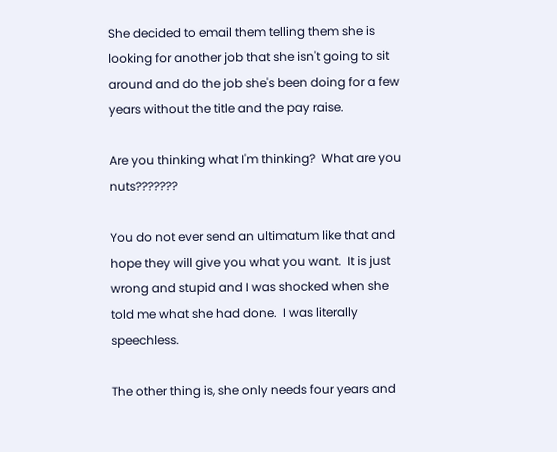She decided to email them telling them she is looking for another job that she isn't going to sit around and do the job she's been doing for a few years without the title and the pay raise.

Are you thinking what I'm thinking?  What are you nuts???????

You do not ever send an ultimatum like that and hope they will give you what you want.  It is just wrong and stupid and I was shocked when she told me what she had done.  I was literally speechless.

The other thing is, she only needs four years and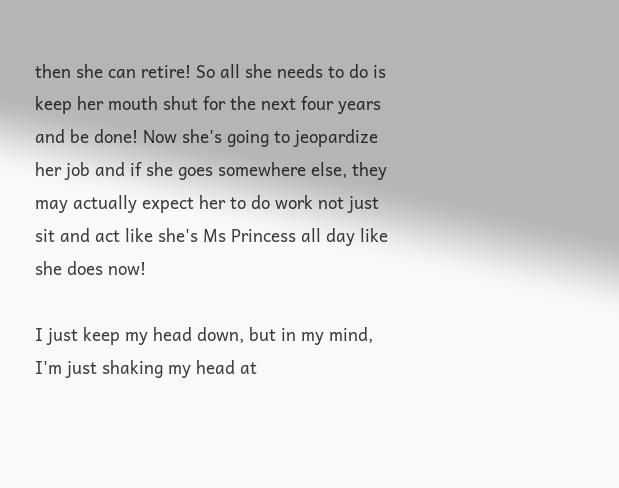then she can retire! So all she needs to do is keep her mouth shut for the next four years and be done! Now she's going to jeopardize her job and if she goes somewhere else, they may actually expect her to do work not just sit and act like she's Ms Princess all day like she does now!

I just keep my head down, but in my mind, I'm just shaking my head at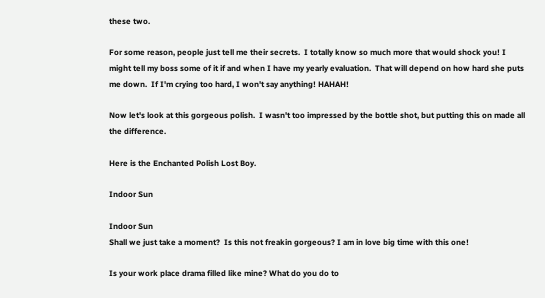these two.

For some reason, people just tell me their secrets.  I totally know so much more that would shock you! I might tell my boss some of it if and when I have my yearly evaluation.  That will depend on how hard she puts me down.  If I'm crying too hard, I won't say anything! HAHAH!

Now let's look at this gorgeous polish.  I wasn't too impressed by the bottle shot, but putting this on made all the difference.

Here is the Enchanted Polish Lost Boy.

Indoor Sun

Indoor Sun
Shall we just take a moment?  Is this not freakin gorgeous? I am in love big time with this one!

Is your work place drama filled like mine? What do you do to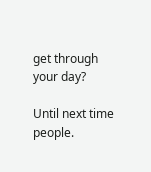get through your day?

Until next time people.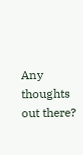Any thoughts out there?